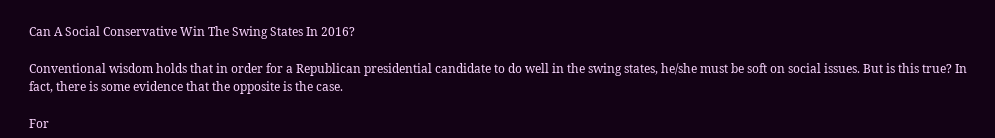Can A Social Conservative Win The Swing States In 2016?

Conventional wisdom holds that in order for a Republican presidential candidate to do well in the swing states, he/she must be soft on social issues. But is this true? In fact, there is some evidence that the opposite is the case.

For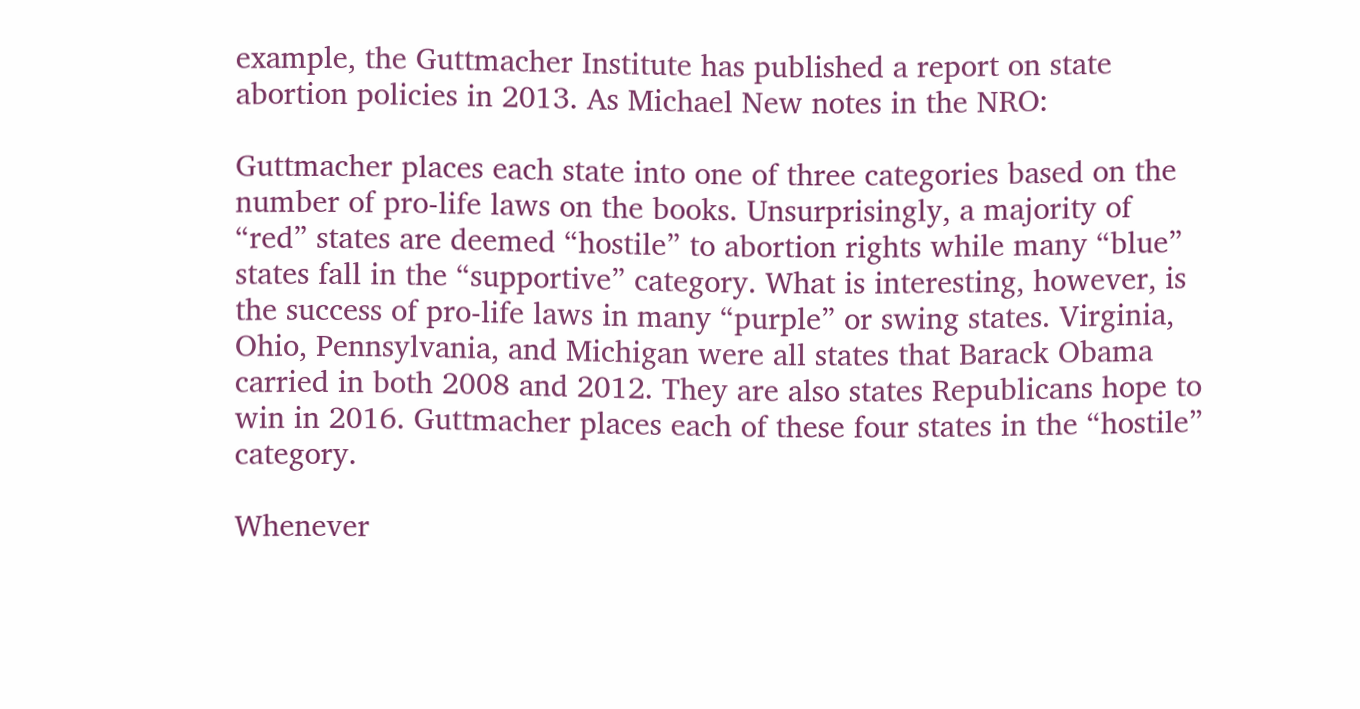example, the Guttmacher Institute has published a report on state abortion policies in 2013. As Michael New notes in the NRO:

Guttmacher places each state into one of three categories based on the number of pro-life laws on the books. Unsurprisingly, a majority of “red” states are deemed “hostile” to abortion rights while many “blue” states fall in the “supportive” category. What is interesting, however, is the success of pro-life laws in many “purple” or swing states. Virginia, Ohio, Pennsylvania, and Michigan were all states that Barack Obama carried in both 2008 and 2012. They are also states Republicans hope to win in 2016. Guttmacher places each of these four states in the “hostile” category.

Whenever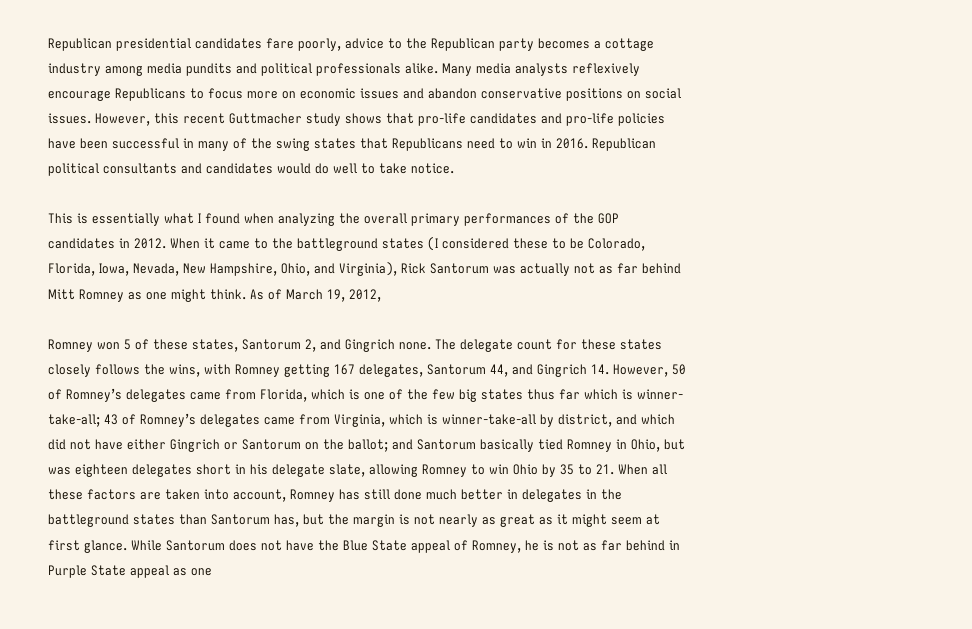Republican presidential candidates fare poorly, advice to the Republican party becomes a cottage industry among media pundits and political professionals alike. Many media analysts reflexively encourage Republicans to focus more on economic issues and abandon conservative positions on social issues. However, this recent Guttmacher study shows that pro-life candidates and pro-life policies have been successful in many of the swing states that Republicans need to win in 2016. Republican political consultants and candidates would do well to take notice.

This is essentially what I found when analyzing the overall primary performances of the GOP candidates in 2012. When it came to the battleground states (I considered these to be Colorado, Florida, Iowa, Nevada, New Hampshire, Ohio, and Virginia), Rick Santorum was actually not as far behind Mitt Romney as one might think. As of March 19, 2012,

Romney won 5 of these states, Santorum 2, and Gingrich none. The delegate count for these states closely follows the wins, with Romney getting 167 delegates, Santorum 44, and Gingrich 14. However, 50 of Romney’s delegates came from Florida, which is one of the few big states thus far which is winner-take-all; 43 of Romney’s delegates came from Virginia, which is winner-take-all by district, and which did not have either Gingrich or Santorum on the ballot; and Santorum basically tied Romney in Ohio, but was eighteen delegates short in his delegate slate, allowing Romney to win Ohio by 35 to 21. When all these factors are taken into account, Romney has still done much better in delegates in the battleground states than Santorum has, but the margin is not nearly as great as it might seem at first glance. While Santorum does not have the Blue State appeal of Romney, he is not as far behind in Purple State appeal as one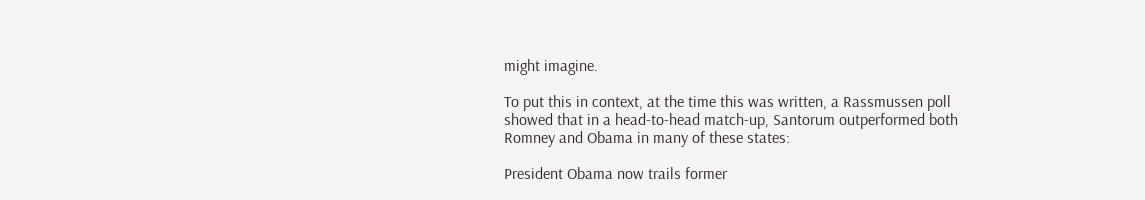might imagine.

To put this in context, at the time this was written, a Rassmussen poll showed that in a head-to-head match-up, Santorum outperformed both Romney and Obama in many of these states:

President Obama now trails former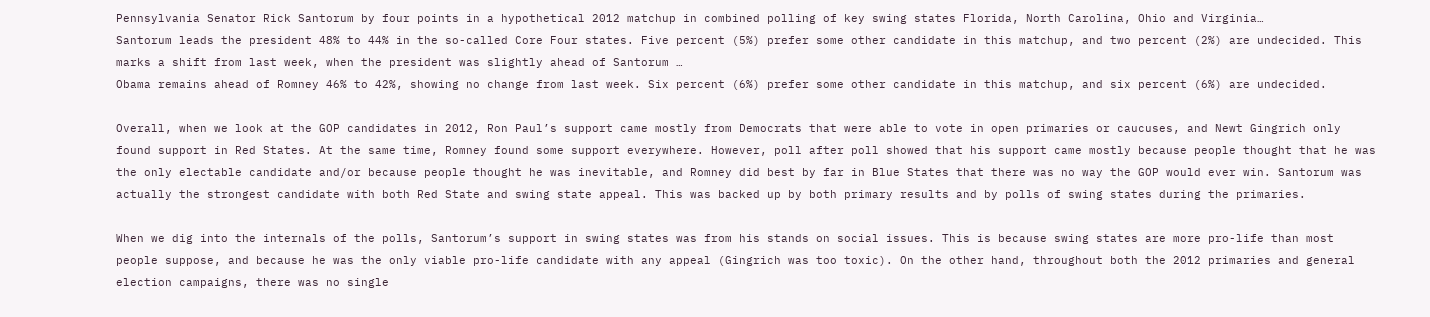Pennsylvania Senator Rick Santorum by four points in a hypothetical 2012 matchup in combined polling of key swing states Florida, North Carolina, Ohio and Virginia…
Santorum leads the president 48% to 44% in the so-called Core Four states. Five percent (5%) prefer some other candidate in this matchup, and two percent (2%) are undecided. This marks a shift from last week, when the president was slightly ahead of Santorum …
Obama remains ahead of Romney 46% to 42%, showing no change from last week. Six percent (6%) prefer some other candidate in this matchup, and six percent (6%) are undecided.

Overall, when we look at the GOP candidates in 2012, Ron Paul’s support came mostly from Democrats that were able to vote in open primaries or caucuses, and Newt Gingrich only found support in Red States. At the same time, Romney found some support everywhere. However, poll after poll showed that his support came mostly because people thought that he was the only electable candidate and/or because people thought he was inevitable, and Romney did best by far in Blue States that there was no way the GOP would ever win. Santorum was actually the strongest candidate with both Red State and swing state appeal. This was backed up by both primary results and by polls of swing states during the primaries.

When we dig into the internals of the polls, Santorum’s support in swing states was from his stands on social issues. This is because swing states are more pro-life than most people suppose, and because he was the only viable pro-life candidate with any appeal (Gingrich was too toxic). On the other hand, throughout both the 2012 primaries and general election campaigns, there was no single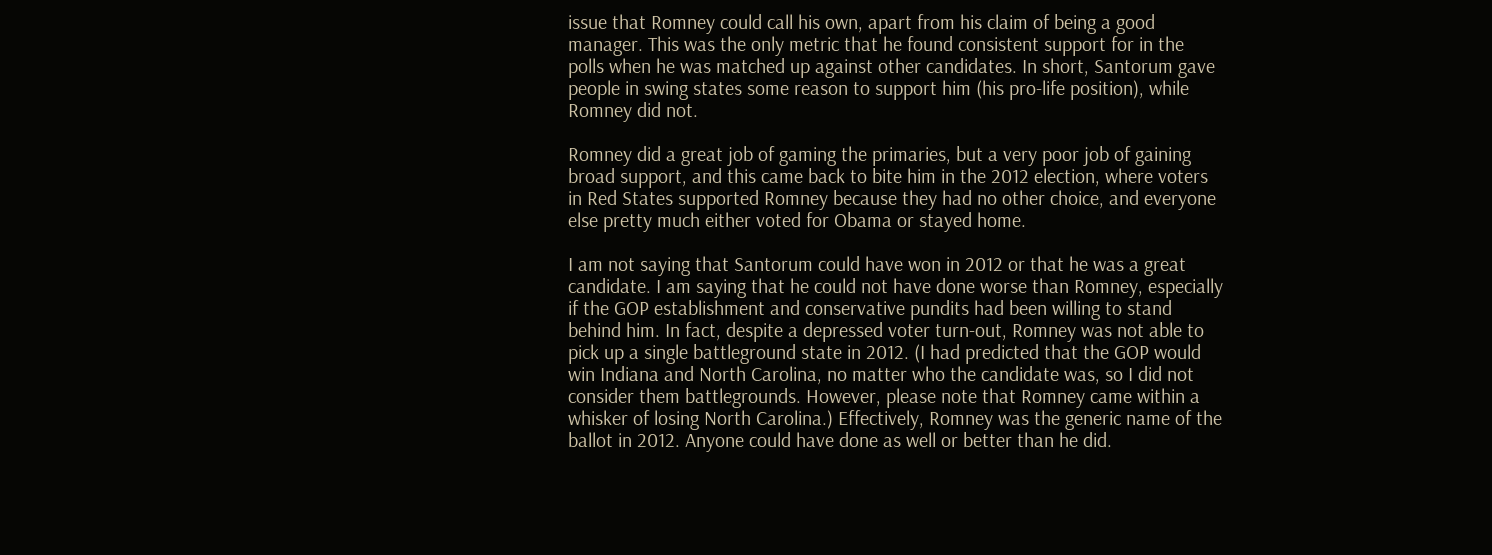issue that Romney could call his own, apart from his claim of being a good manager. This was the only metric that he found consistent support for in the polls when he was matched up against other candidates. In short, Santorum gave people in swing states some reason to support him (his pro-life position), while Romney did not.

Romney did a great job of gaming the primaries, but a very poor job of gaining broad support, and this came back to bite him in the 2012 election, where voters in Red States supported Romney because they had no other choice, and everyone else pretty much either voted for Obama or stayed home.

I am not saying that Santorum could have won in 2012 or that he was a great candidate. I am saying that he could not have done worse than Romney, especially if the GOP establishment and conservative pundits had been willing to stand behind him. In fact, despite a depressed voter turn-out, Romney was not able to pick up a single battleground state in 2012. (I had predicted that the GOP would win Indiana and North Carolina, no matter who the candidate was, so I did not consider them battlegrounds. However, please note that Romney came within a whisker of losing North Carolina.) Effectively, Romney was the generic name of the ballot in 2012. Anyone could have done as well or better than he did.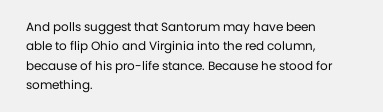And polls suggest that Santorum may have been able to flip Ohio and Virginia into the red column, because of his pro-life stance. Because he stood for something.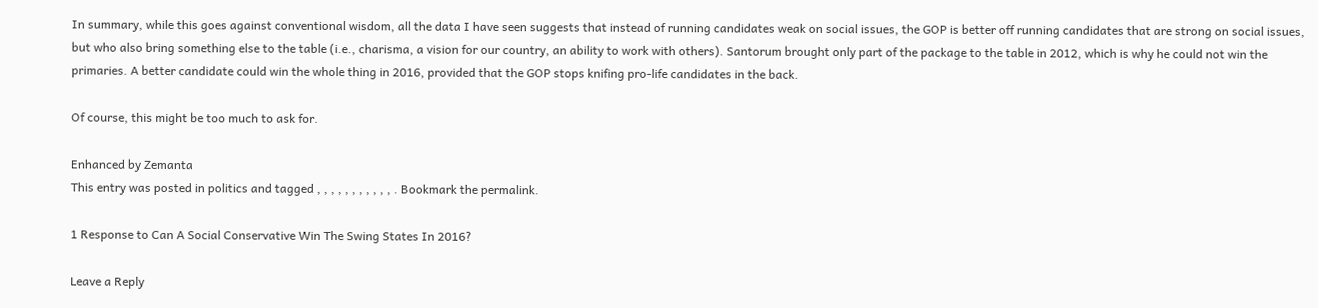In summary, while this goes against conventional wisdom, all the data I have seen suggests that instead of running candidates weak on social issues, the GOP is better off running candidates that are strong on social issues, but who also bring something else to the table (i.e., charisma, a vision for our country, an ability to work with others). Santorum brought only part of the package to the table in 2012, which is why he could not win the primaries. A better candidate could win the whole thing in 2016, provided that the GOP stops knifing pro-life candidates in the back.

Of course, this might be too much to ask for.

Enhanced by Zemanta
This entry was posted in politics and tagged , , , , , , , , , , , . Bookmark the permalink.

1 Response to Can A Social Conservative Win The Swing States In 2016?

Leave a Reply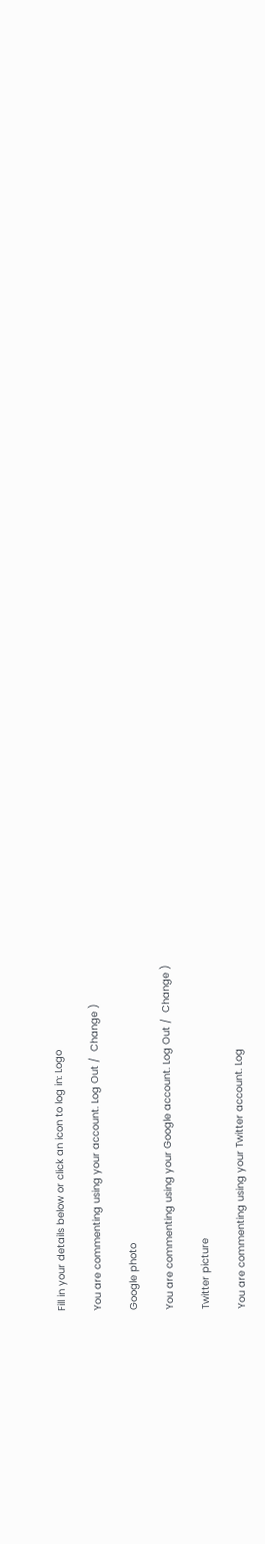Fill in your details below or click an icon to log in: Logo

You are commenting using your account. Log Out /  Change )

Google photo

You are commenting using your Google account. Log Out /  Change )

Twitter picture

You are commenting using your Twitter account. Log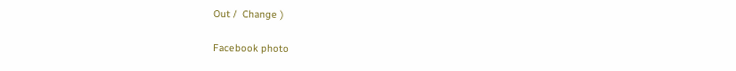Out /  Change )

Facebook photo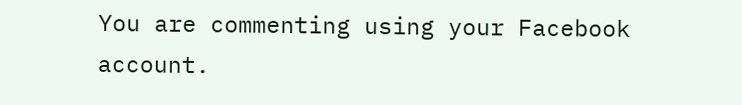You are commenting using your Facebook account.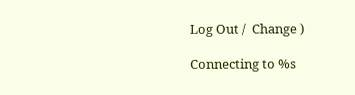Log Out /  Change )

Connecting to %s